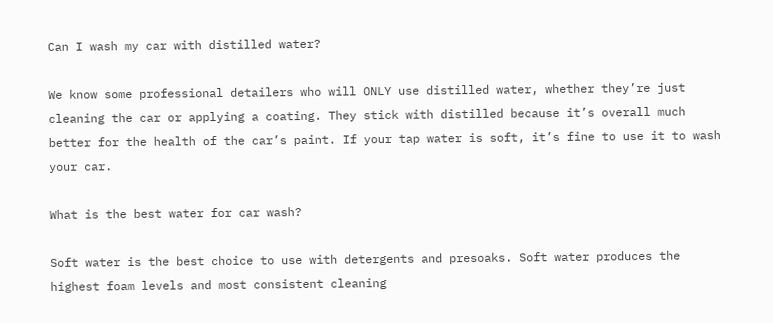Can I wash my car with distilled water?

We know some professional detailers who will ONLY use distilled water, whether they’re just cleaning the car or applying a coating. They stick with distilled because it’s overall much better for the health of the car’s paint. If your tap water is soft, it’s fine to use it to wash your car.

What is the best water for car wash?

Soft water is the best choice to use with detergents and presoaks. Soft water produces the highest foam levels and most consistent cleaning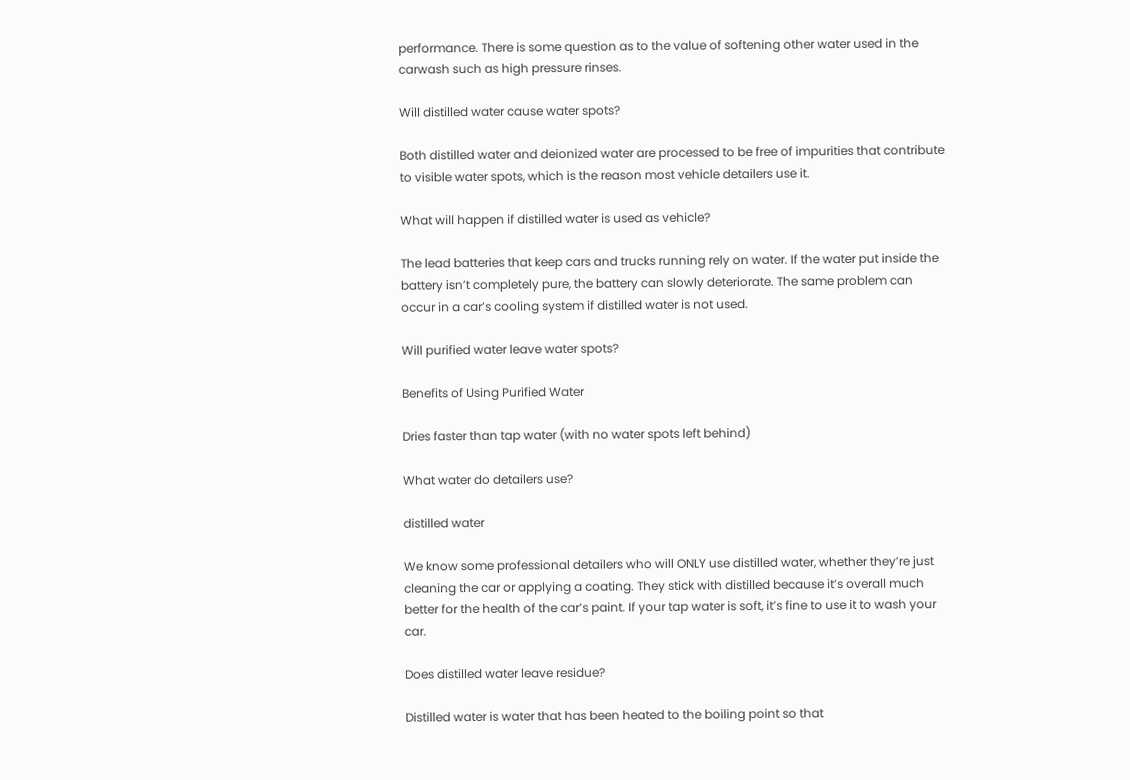performance. There is some question as to the value of softening other water used in the carwash such as high pressure rinses.

Will distilled water cause water spots?

Both distilled water and deionized water are processed to be free of impurities that contribute to visible water spots, which is the reason most vehicle detailers use it.

What will happen if distilled water is used as vehicle?

The lead batteries that keep cars and trucks running rely on water. If the water put inside the battery isn’t completely pure, the battery can slowly deteriorate. The same problem can occur in a car’s cooling system if distilled water is not used.

Will purified water leave water spots?

Benefits of Using Purified Water

Dries faster than tap water (with no water spots left behind)

What water do detailers use?

distilled water

We know some professional detailers who will ONLY use distilled water, whether they’re just cleaning the car or applying a coating. They stick with distilled because it’s overall much better for the health of the car’s paint. If your tap water is soft, it’s fine to use it to wash your car.

Does distilled water leave residue?

Distilled water is water that has been heated to the boiling point so that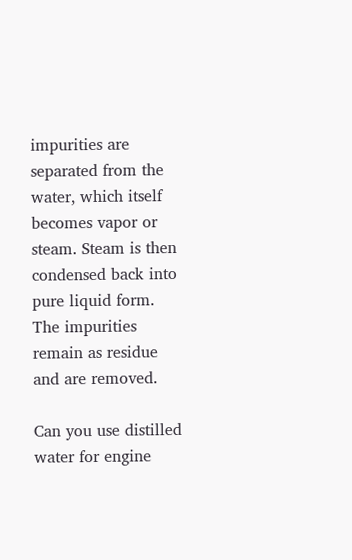impurities are separated from the water, which itself becomes vapor or steam. Steam is then condensed back into pure liquid form. The impurities remain as residue and are removed.

Can you use distilled water for engine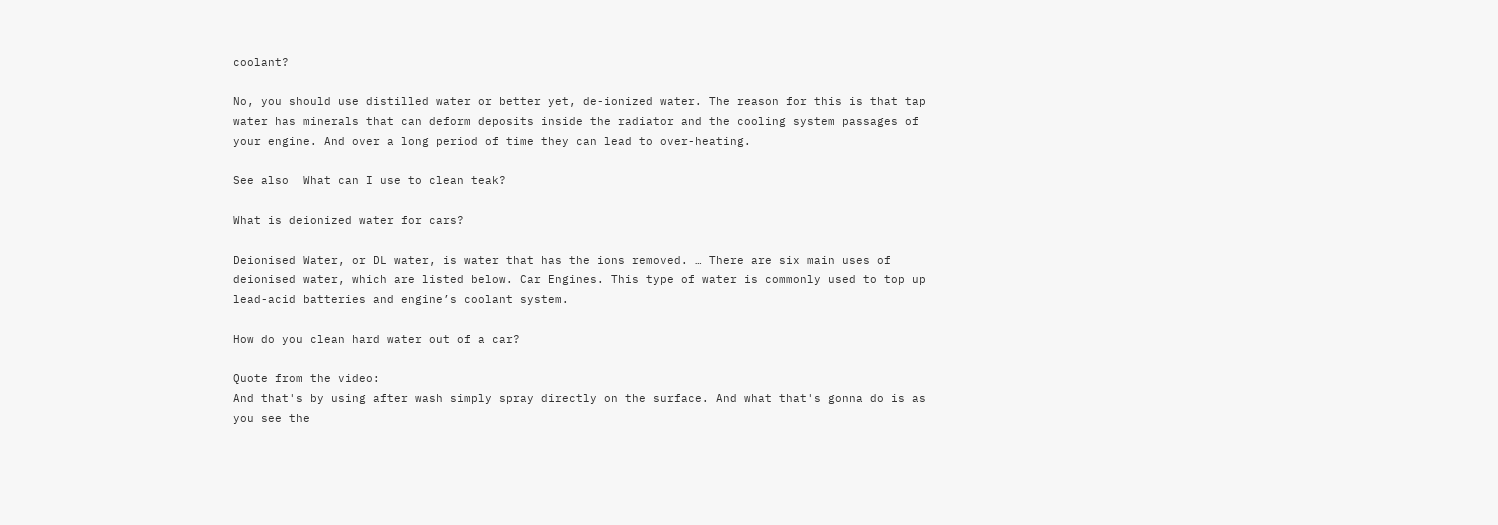coolant?

No, you should use distilled water or better yet, de-ionized water. The reason for this is that tap water has minerals that can deform deposits inside the radiator and the cooling system passages of your engine. And over a long period of time they can lead to over-heating.

See also  What can I use to clean teak?

What is deionized water for cars?

Deionised Water, or DL water, is water that has the ions removed. … There are six main uses of deionised water, which are listed below. Car Engines. This type of water is commonly used to top up lead-acid batteries and engine’s coolant system.

How do you clean hard water out of a car?

Quote from the video:
And that's by using after wash simply spray directly on the surface. And what that's gonna do is as you see the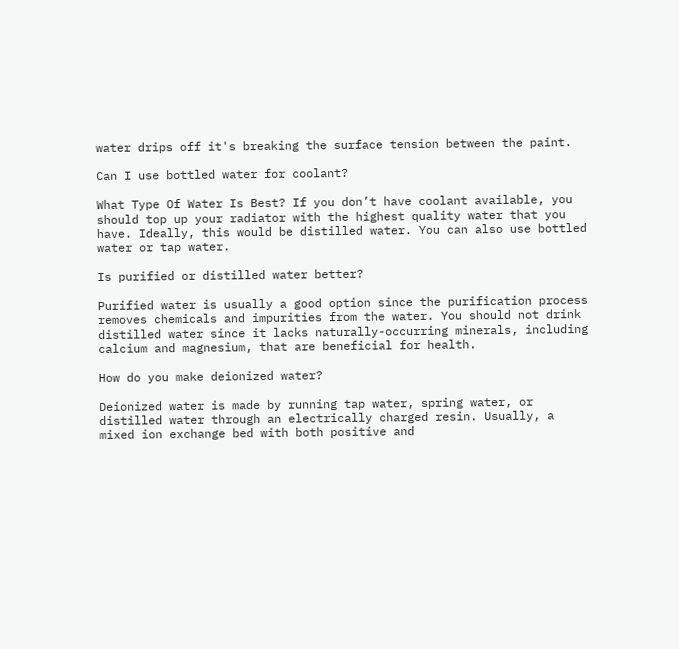water drips off it's breaking the surface tension between the paint.

Can I use bottled water for coolant?

What Type Of Water Is Best? If you don’t have coolant available, you should top up your radiator with the highest quality water that you have. Ideally, this would be distilled water. You can also use bottled water or tap water.

Is purified or distilled water better?

Purified water is usually a good option since the purification process removes chemicals and impurities from the water. You should not drink distilled water since it lacks naturally-occurring minerals, including calcium and magnesium, that are beneficial for health.

How do you make deionized water?

Deionized water is made by running tap water, spring water, or distilled water through an electrically charged resin. Usually, a mixed ion exchange bed with both positive and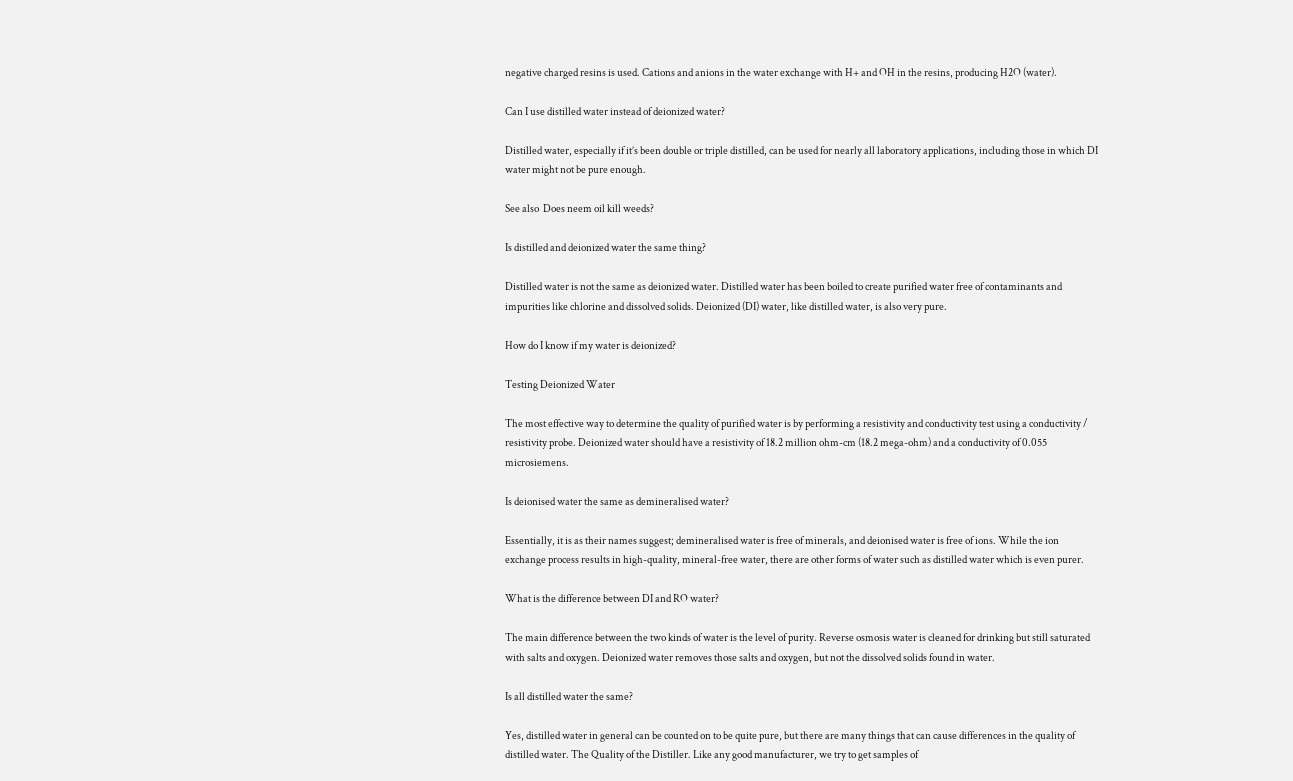negative charged resins is used. Cations and anions in the water exchange with H+ and OH in the resins, producing H2O (water).

Can I use distilled water instead of deionized water?

Distilled water, especially if it’s been double or triple distilled, can be used for nearly all laboratory applications, including those in which DI water might not be pure enough.

See also  Does neem oil kill weeds?

Is distilled and deionized water the same thing?

Distilled water is not the same as deionized water. Distilled water has been boiled to create purified water free of contaminants and impurities like chlorine and dissolved solids. Deionized (DI) water, like distilled water, is also very pure.

How do I know if my water is deionized?

Testing Deionized Water

The most effective way to determine the quality of purified water is by performing a resistivity and conductivity test using a conductivity / resistivity probe. Deionized water should have a resistivity of 18.2 million ohm-cm (18.2 mega-ohm) and a conductivity of 0.055 microsiemens.

Is deionised water the same as demineralised water?

Essentially, it is as their names suggest; demineralised water is free of minerals, and deionised water is free of ions. While the ion exchange process results in high-quality, mineral-free water, there are other forms of water such as distilled water which is even purer.

What is the difference between DI and RO water?

The main difference between the two kinds of water is the level of purity. Reverse osmosis water is cleaned for drinking but still saturated with salts and oxygen. Deionized water removes those salts and oxygen, but not the dissolved solids found in water.

Is all distilled water the same?

Yes, distilled water in general can be counted on to be quite pure, but there are many things that can cause differences in the quality of distilled water. The Quality of the Distiller. Like any good manufacturer, we try to get samples of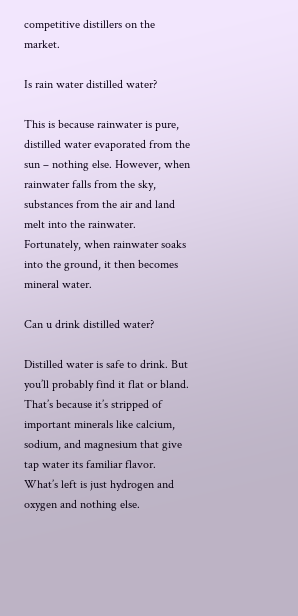competitive distillers on the market.

Is rain water distilled water?

This is because rainwater is pure, distilled water evaporated from the sun – nothing else. However, when rainwater falls from the sky, substances from the air and land melt into the rainwater. Fortunately, when rainwater soaks into the ground, it then becomes mineral water.

Can u drink distilled water?

Distilled water is safe to drink. But you’ll probably find it flat or bland. That’s because it’s stripped of important minerals like calcium, sodium, and magnesium that give tap water its familiar flavor. What’s left is just hydrogen and oxygen and nothing else.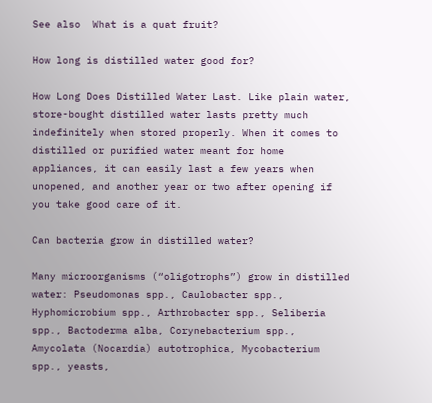See also  What is a quat fruit?

How long is distilled water good for?

How Long Does Distilled Water Last. Like plain water, store-bought distilled water lasts pretty much indefinitely when stored properly. When it comes to distilled or purified water meant for home appliances, it can easily last a few years when unopened, and another year or two after opening if you take good care of it.

Can bacteria grow in distilled water?

Many microorganisms (“oligotrophs”) grow in distilled water: Pseudomonas spp., Caulobacter spp., Hyphomicrobium spp., Arthrobacter spp., Seliberia spp., Bactoderma alba, Corynebacterium spp., Amycolata (Nocardia) autotrophica, Mycobacterium spp., yeasts,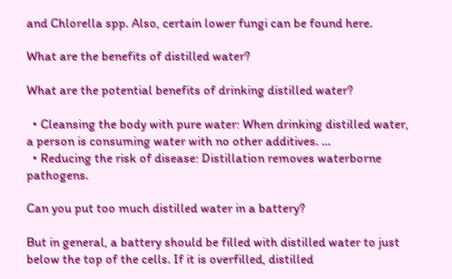and Chlorella spp. Also, certain lower fungi can be found here.

What are the benefits of distilled water?

What are the potential benefits of drinking distilled water?

  • Cleansing the body with pure water: When drinking distilled water, a person is consuming water with no other additives. …
  • Reducing the risk of disease: Distillation removes waterborne pathogens.

Can you put too much distilled water in a battery?

But in general, a battery should be filled with distilled water to just below the top of the cells. If it is overfilled, distilled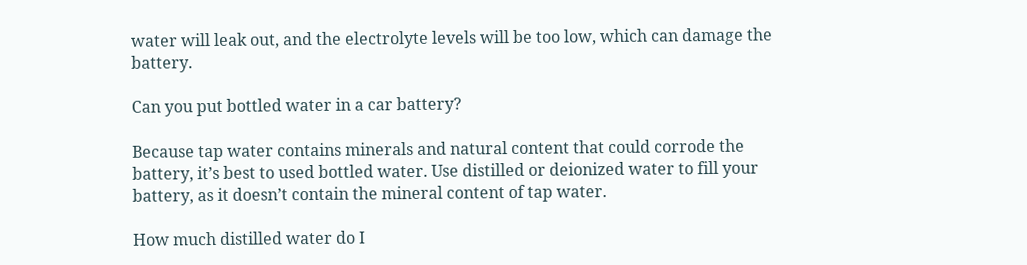water will leak out, and the electrolyte levels will be too low, which can damage the battery.

Can you put bottled water in a car battery?

Because tap water contains minerals and natural content that could corrode the battery, it’s best to used bottled water. Use distilled or deionized water to fill your battery, as it doesn’t contain the mineral content of tap water.

How much distilled water do I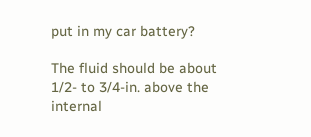put in my car battery?

The fluid should be about 1/2- to 3/4-in. above the internal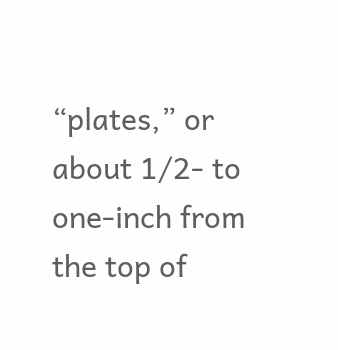“plates,” or about 1/2- to one-inch from the top of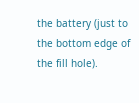the battery (just to the bottom edge of the fill hole).